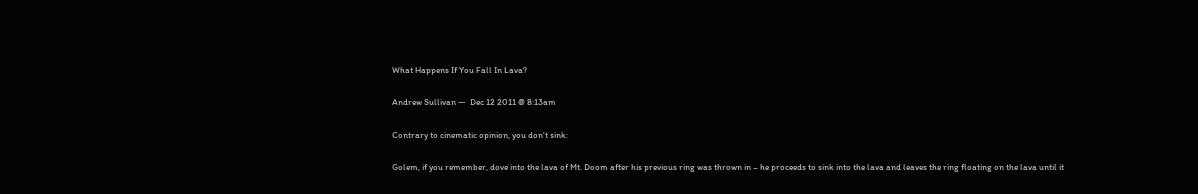What Happens If You Fall In Lava?

Andrew Sullivan —  Dec 12 2011 @ 8:13am

Contrary to cinematic opinion, you don't sink:

Golem, if you remember, dove into the lava of Mt. Doom after his previous ring was thrown in – he proceeds to sink into the lava and leaves the ring floating on the lava until it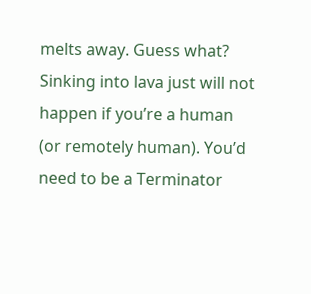melts away. Guess what? Sinking into lava just will not happen if you’re a human (or remotely human). You’d need to be a Terminator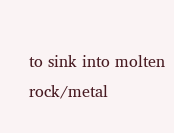to sink into molten rock/metal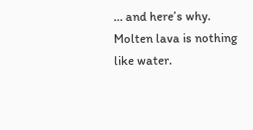… and here’s why. Molten lava is nothing like water.